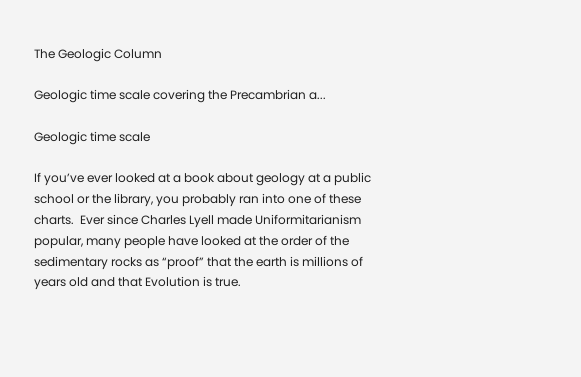The Geologic Column

Geologic time scale covering the Precambrian a...

Geologic time scale

If you’ve ever looked at a book about geology at a public school or the library, you probably ran into one of these charts.  Ever since Charles Lyell made Uniformitarianism popular, many people have looked at the order of the sedimentary rocks as “proof” that the earth is millions of years old and that Evolution is true.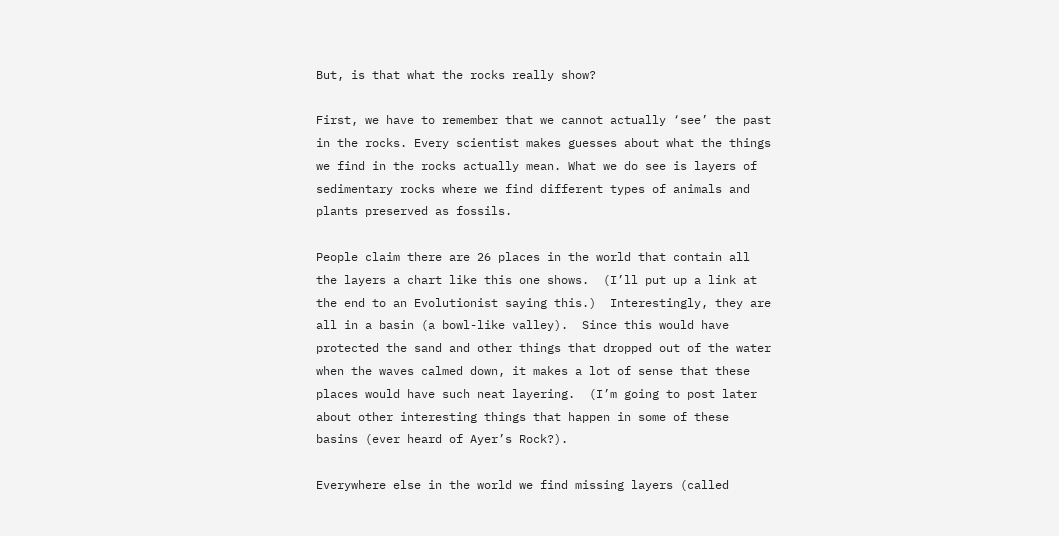But, is that what the rocks really show?

First, we have to remember that we cannot actually ‘see’ the past in the rocks. Every scientist makes guesses about what the things we find in the rocks actually mean. What we do see is layers of sedimentary rocks where we find different types of animals and plants preserved as fossils.

People claim there are 26 places in the world that contain all the layers a chart like this one shows.  (I’ll put up a link at the end to an Evolutionist saying this.)  Interestingly, they are all in a basin (a bowl-like valley).  Since this would have protected the sand and other things that dropped out of the water when the waves calmed down, it makes a lot of sense that these places would have such neat layering.  (I’m going to post later about other interesting things that happen in some of these basins (ever heard of Ayer’s Rock?).

Everywhere else in the world we find missing layers (called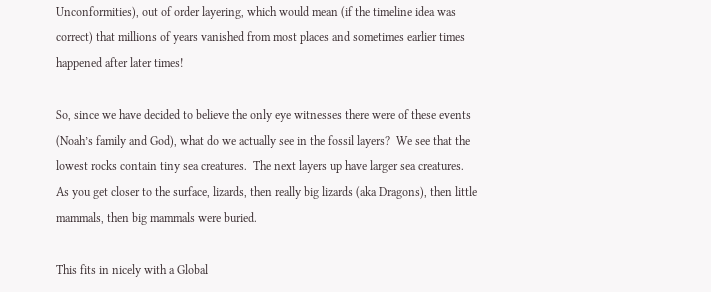Unconformities), out of order layering, which would mean (if the timeline idea was correct) that millions of years vanished from most places and sometimes earlier times happened after later times!

So, since we have decided to believe the only eye witnesses there were of these events (Noah’s family and God), what do we actually see in the fossil layers?  We see that the lowest rocks contain tiny sea creatures.  The next layers up have larger sea creatures.  As you get closer to the surface, lizards, then really big lizards (aka Dragons), then little mammals, then big mammals were buried.

This fits in nicely with a Global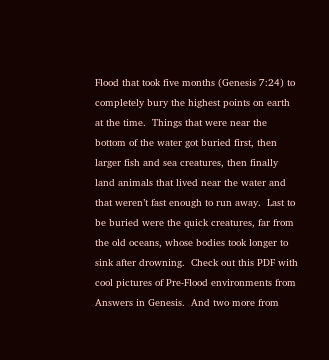Flood that took five months (Genesis 7:24) to completely bury the highest points on earth at the time.  Things that were near the bottom of the water got buried first, then larger fish and sea creatures, then finally land animals that lived near the water and that weren’t fast enough to run away.  Last to be buried were the quick creatures, far from the old oceans, whose bodies took longer to sink after drowning.  Check out this PDF with cool pictures of Pre-Flood environments from Answers in Genesis.  And two more from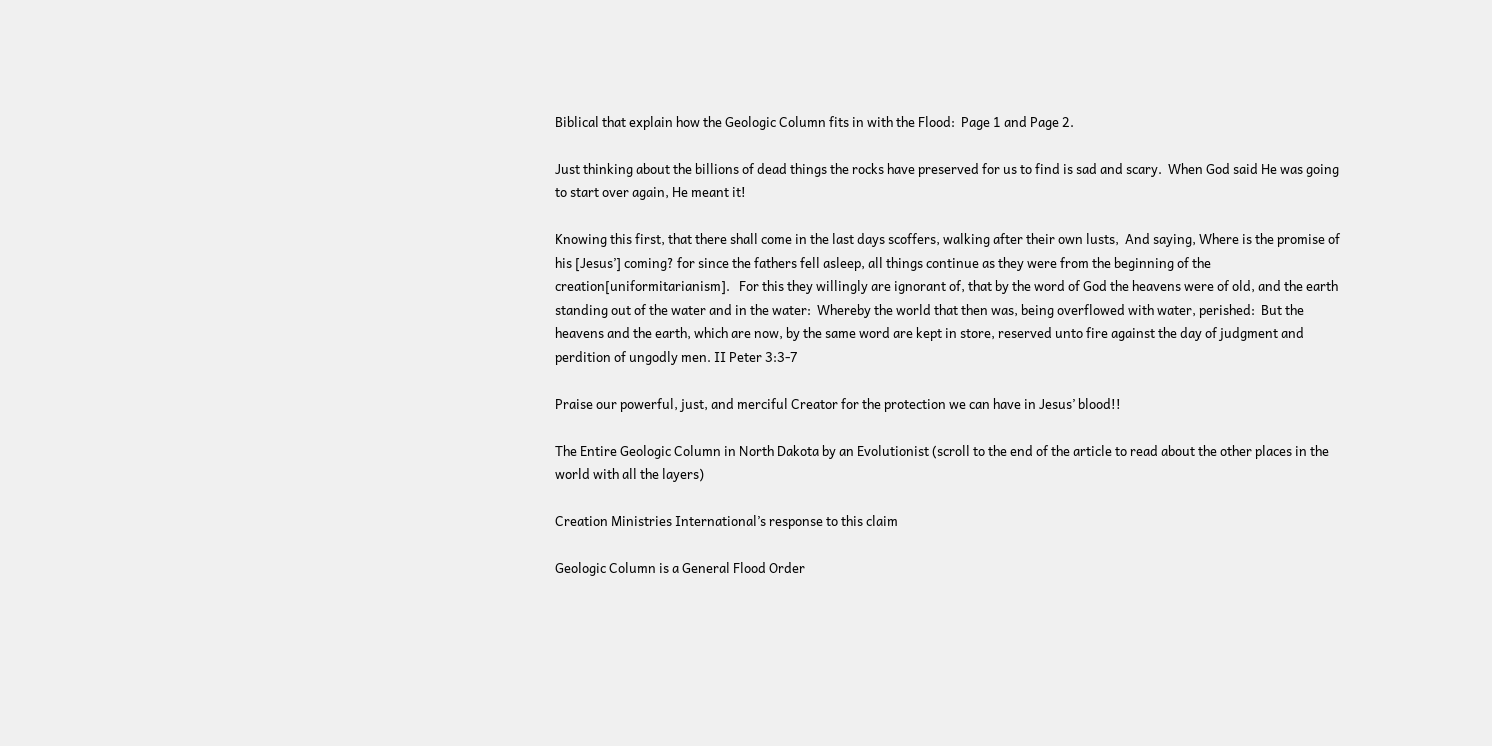Biblical that explain how the Geologic Column fits in with the Flood:  Page 1 and Page 2.

Just thinking about the billions of dead things the rocks have preserved for us to find is sad and scary.  When God said He was going to start over again, He meant it!

Knowing this first, that there shall come in the last days scoffers, walking after their own lusts,  And saying, Where is the promise of his [Jesus’] coming? for since the fathers fell asleep, all things continue as they were from the beginning of the creation[uniformitarianism].   For this they willingly are ignorant of, that by the word of God the heavens were of old, and the earth standing out of the water and in the water:  Whereby the world that then was, being overflowed with water, perished:  But the heavens and the earth, which are now, by the same word are kept in store, reserved unto fire against the day of judgment and perdition of ungodly men. II Peter 3:3-7

Praise our powerful, just, and merciful Creator for the protection we can have in Jesus’ blood!!

The Entire Geologic Column in North Dakota by an Evolutionist (scroll to the end of the article to read about the other places in the world with all the layers)

Creation Ministries International’s response to this claim

Geologic Column is a General Flood Order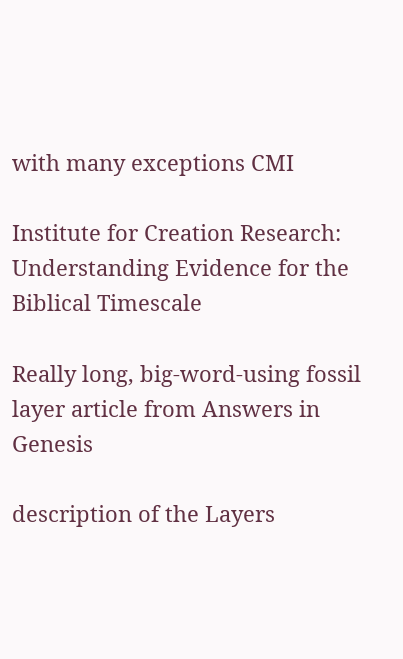with many exceptions CMI

Institute for Creation Research: Understanding Evidence for the Biblical Timescale

Really long, big-word-using fossil layer article from Answers in Genesis

description of the Layers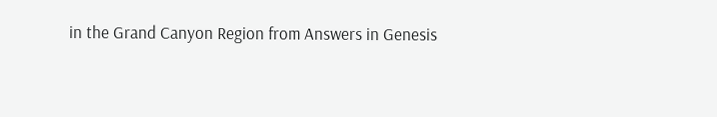in the Grand Canyon Region from Answers in Genesis